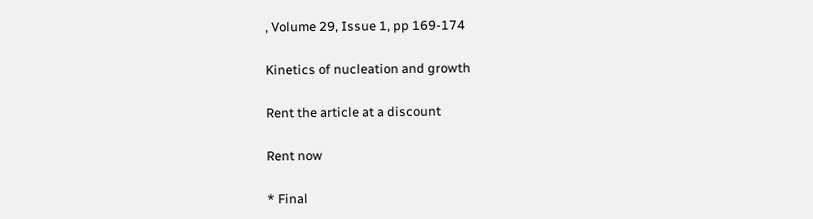, Volume 29, Issue 1, pp 169-174

Kinetics of nucleation and growth

Rent the article at a discount

Rent now

* Final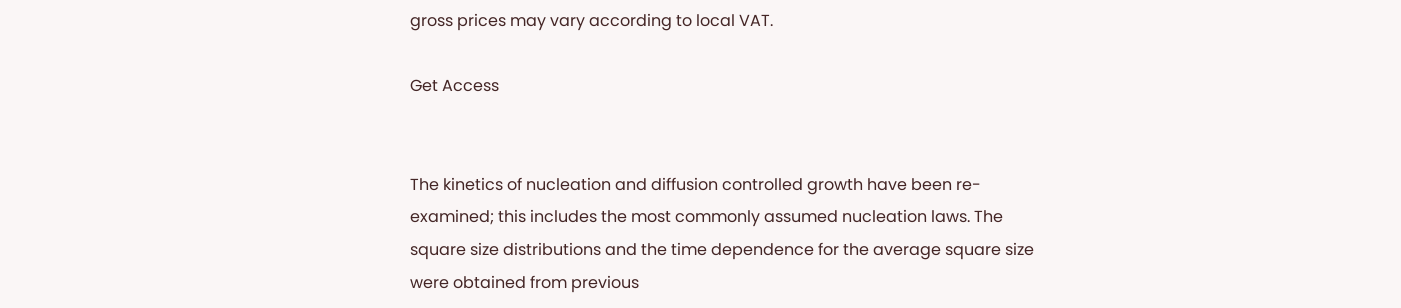gross prices may vary according to local VAT.

Get Access


The kinetics of nucleation and diffusion controlled growth have been re-examined; this includes the most commonly assumed nucleation laws. The square size distributions and the time dependence for the average square size were obtained from previous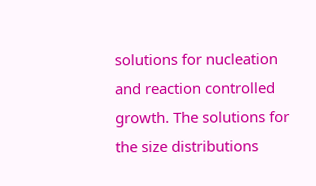solutions for nucleation and reaction controlled growth. The solutions for the size distributions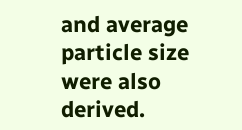and average particle size were also derived.